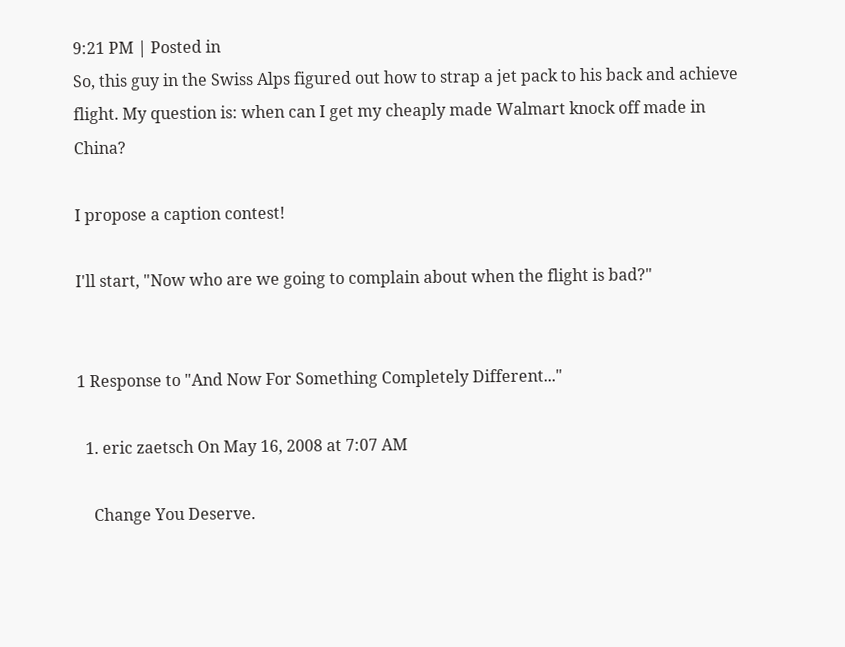9:21 PM | Posted in
So, this guy in the Swiss Alps figured out how to strap a jet pack to his back and achieve flight. My question is: when can I get my cheaply made Walmart knock off made in China?

I propose a caption contest!

I'll start, "Now who are we going to complain about when the flight is bad?"


1 Response to "And Now For Something Completely Different..."

  1. eric zaetsch On May 16, 2008 at 7:07 AM

    Change You Deserve.